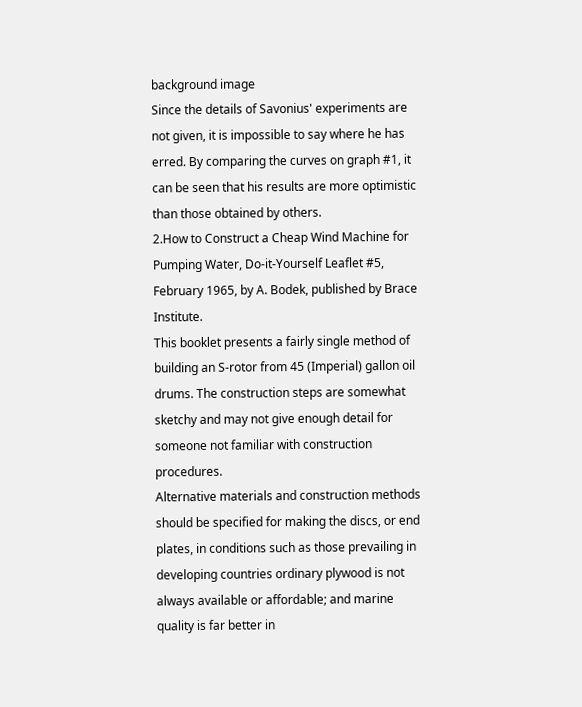background image
Since the details of Savonius' experiments are not given, it is impossible to say where he has
erred. By comparing the curves on graph #1, it can be seen that his results are more optimistic
than those obtained by others.
2.How to Construct a Cheap Wind Machine for Pumping Water, Do-it-Yourself Leaflet #5,
February 1965, by A. Bodek, published by Brace Institute.
This booklet presents a fairly single method of building an S-rotor from 45 (Imperial) gallon oil
drums. The construction steps are somewhat sketchy and may not give enough detail for
someone not familiar with construction procedures.
Alternative materials and construction methods should be specified for making the discs, or end
plates, in conditions such as those prevailing in developing countries ordinary plywood is not
always available or affordable; and marine quality is far better in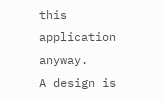this application anyway.
A design is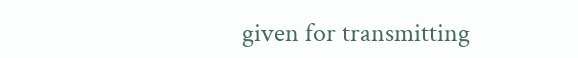given for transmitting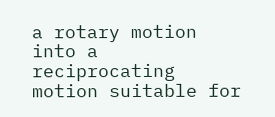a rotary motion into a reciprocating motion suitable for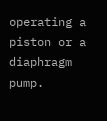operating a piston or a diaphragm pump.